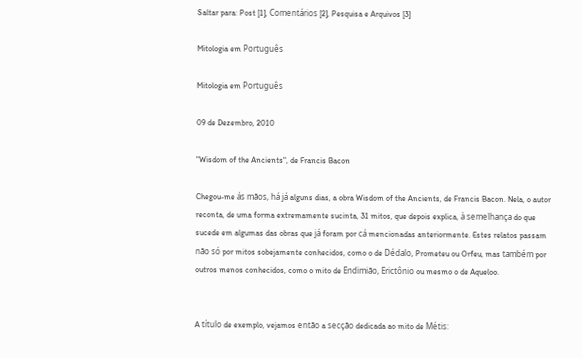Saltar para: Post [1], Comentários [2], Pesquisa e Arquivos [3]

Mitologia em Português

Mitologia em Português

09 de Dezembro, 2010

"Wisdom of the Ancients", de Francis Bacon

Chegou-me ás mãos, há já alguns dias, a obra Wisdom of the Ancients, de Francis Bacon. Nela, o autor reconta, de uma forma extremamente sucinta, 31 mitos, que depois explica, à semelhança do que sucede em algumas das obras que já foram por cá mencionadas anteriormente. Estes relatos passam não só por mitos sobejamente conhecidos, como o de Dédalo, Prometeu ou Orfeu, mas também por outros menos conhecidos, como o mito de Endimião, Erictônio ou mesmo o de Aqueloo.


A título de exemplo, vejamos então a secção dedicada ao mito de Métis: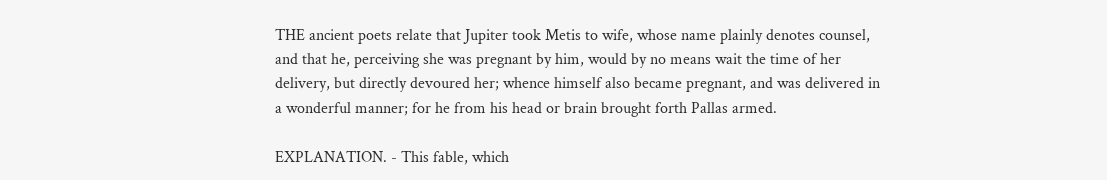THE ancient poets relate that Jupiter took Metis to wife, whose name plainly denotes counsel, and that he, perceiving she was pregnant by him, would by no means wait the time of her delivery, but directly devoured her; whence himself also became pregnant, and was delivered in a wonderful manner; for he from his head or brain brought forth Pallas armed.

EXPLANATION. - This fable, which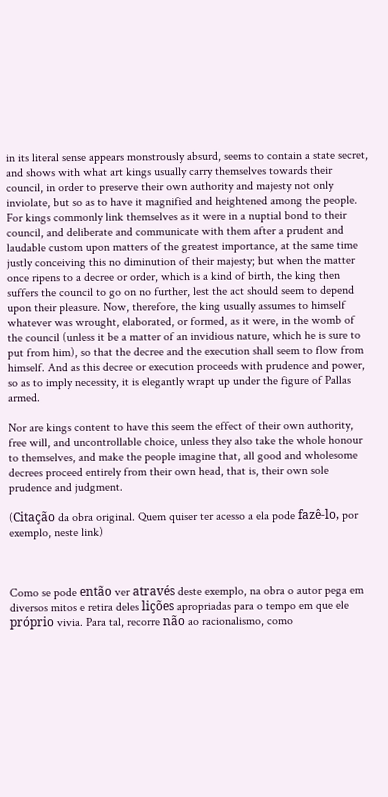in its literal sense appears monstrously absurd, seems to contain a state secret, and shows with what art kings usually carry themselves towards their council, in order to preserve their own authority and majesty not only inviolate, but so as to have it magnified and heightened among the people. For kings commonly link themselves as it were in a nuptial bond to their council, and deliberate and communicate with them after a prudent and laudable custom upon matters of the greatest importance, at the same time justly conceiving this no diminution of their majesty; but when the matter once ripens to a decree or order, which is a kind of birth, the king then suffers the council to go on no further, lest the act should seem to depend upon their pleasure. Now, therefore, the king usually assumes to himself whatever was wrought, elaborated, or formed, as it were, in the womb of the council (unless it be a matter of an invidious nature, which he is sure to put from him), so that the decree and the execution shall seem to flow from himself. And as this decree or execution proceeds with prudence and power, so as to imply necessity, it is elegantly wrapt up under the figure of Pallas armed.

Nor are kings content to have this seem the effect of their own authority, free will, and uncontrollable choice, unless they also take the whole honour to themselves, and make the people imagine that, all good and wholesome decrees proceed entirely from their own head, that is, their own sole prudence and judgment.

(Citação da obra original. Quem quiser ter acesso a ela pode fazê-lo, por exemplo, neste link)



Como se pode então ver através deste exemplo, na obra o autor pega em diversos mitos e retira deles lições apropriadas para o tempo em que ele próprio vivia. Para tal, recorre não ao racionalismo, como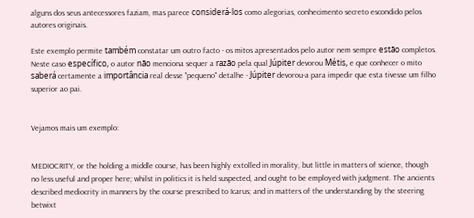alguns dos seus antecessores faziam, mas parece considerá-los como alegorias, conhecimento secreto escondido pelos autores originais.

Este exemplo permite também constatar um outro facto - os mitos apresentados pelo autor nem sempre estão completos. Neste caso específico, o autor não menciona sequer a razão pela qual Júpiter devorou Métis, e que conhecer o mito saberá certamente a importância real desse "pequeno" detalhe - Júpiter devorou-a para impedir que esta tivesse um filho superior ao pai.


Vejamos mais um exemplo:


MEDIOCRITY, or the holding a middle course, has been highly extolled in morality, but little in matters of science, though no less useful and proper here; whilst in politics it is held suspected, and ought to be employed with judgment. The ancients described mediocrity in manners by the course prescribed to Icarus; and in matters of the understanding by the steering betwixt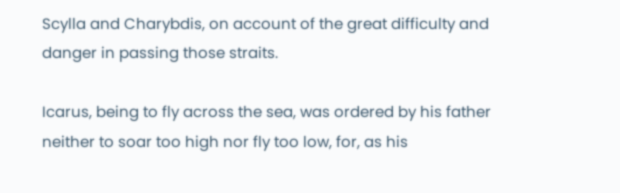Scylla and Charybdis, on account of the great difficulty and danger in passing those straits.

Icarus, being to fly across the sea, was ordered by his father neither to soar too high nor fly too low, for, as his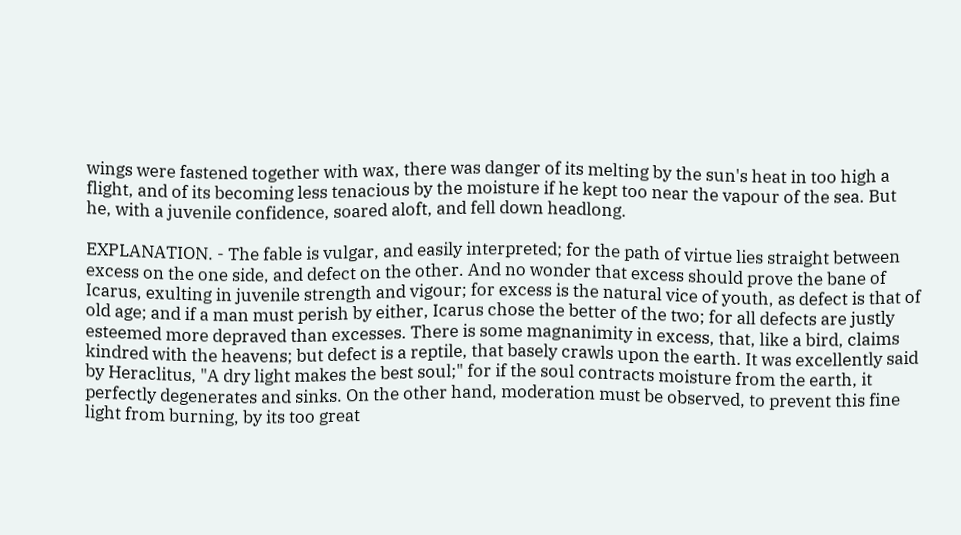wings were fastened together with wax, there was danger of its melting by the sun's heat in too high a flight, and of its becoming less tenacious by the moisture if he kept too near the vapour of the sea. But he, with a juvenile confidence, soared aloft, and fell down headlong.

EXPLANATION. - The fable is vulgar, and easily interpreted; for the path of virtue lies straight between excess on the one side, and defect on the other. And no wonder that excess should prove the bane of Icarus, exulting in juvenile strength and vigour; for excess is the natural vice of youth, as defect is that of old age; and if a man must perish by either, Icarus chose the better of the two; for all defects are justly esteemed more depraved than excesses. There is some magnanimity in excess, that, like a bird, claims kindred with the heavens; but defect is a reptile, that basely crawls upon the earth. It was excellently said by Heraclitus, "A dry light makes the best soul;" for if the soul contracts moisture from the earth, it perfectly degenerates and sinks. On the other hand, moderation must be observed, to prevent this fine light from burning, by its too great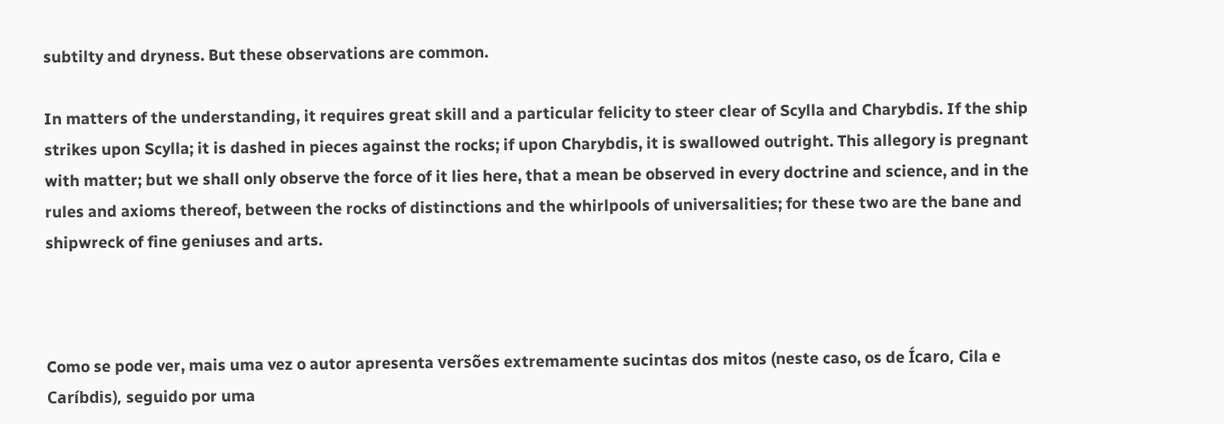subtilty and dryness. But these observations are common.

In matters of the understanding, it requires great skill and a particular felicity to steer clear of Scylla and Charybdis. If the ship strikes upon Scylla; it is dashed in pieces against the rocks; if upon Charybdis, it is swallowed outright. This allegory is pregnant with matter; but we shall only observe the force of it lies here, that a mean be observed in every doctrine and science, and in the rules and axioms thereof, between the rocks of distinctions and the whirlpools of universalities; for these two are the bane and shipwreck of fine geniuses and arts.



Como se pode ver, mais uma vez o autor apresenta versões extremamente sucintas dos mitos (neste caso, os de Ícaro, Cila e Caríbdis), seguido por uma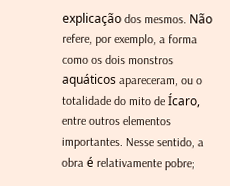explicação dos mesmos. Não refere, por exemplo, a forma como os dois monstros aquáticos apareceram, ou o totalidade do mito de Ícaro, entre outros elementos importantes. Nesse sentido, a obra é relativamente pobre;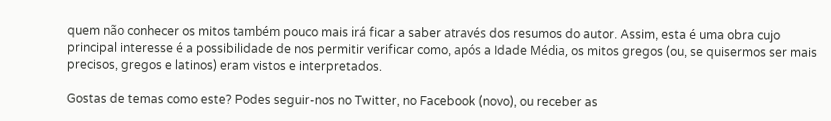quem não conhecer os mitos também pouco mais irá ficar a saber através dos resumos do autor. Assim, esta é uma obra cujo principal interesse é a possibilidade de nos permitir verificar como, após a Idade Média, os mitos gregos (ou, se quisermos ser mais precisos, gregos e latinos) eram vistos e interpretados.

Gostas de temas como este? Podes seguir-nos no Twitter, no Facebook (novo), ou receber as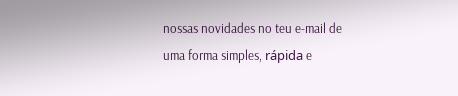nossas novidades no teu e-mail de uma forma simples, rápida e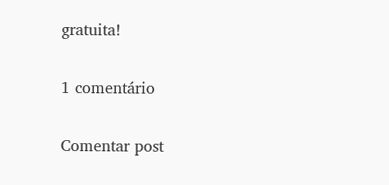gratuita!

1 comentário

Comentar post